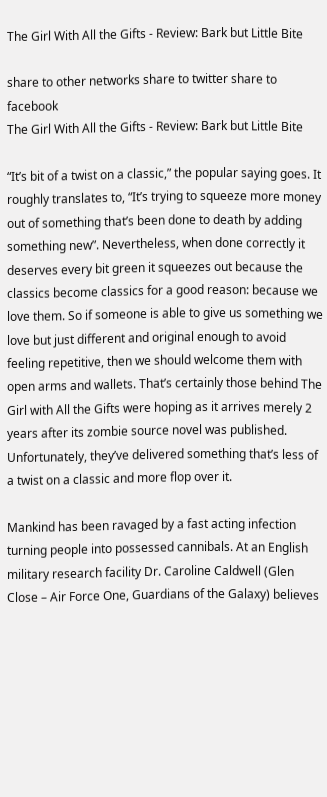The Girl With All the Gifts - Review: Bark but Little Bite

share to other networks share to twitter share to facebook
The Girl With All the Gifts - Review: Bark but Little Bite

“It’s bit of a twist on a classic,” the popular saying goes. It roughly translates to, “It’s trying to squeeze more money out of something that’s been done to death by adding something new”. Nevertheless, when done correctly it deserves every bit green it squeezes out because the classics become classics for a good reason: because we love them. So if someone is able to give us something we love but just different and original enough to avoid feeling repetitive, then we should welcome them with open arms and wallets. That’s certainly those behind The Girl with All the Gifts were hoping as it arrives merely 2 years after its zombie source novel was published. Unfortunately, they’ve delivered something that’s less of a twist on a classic and more flop over it.

Mankind has been ravaged by a fast acting infection turning people into possessed cannibals. At an English military research facility Dr. Caroline Caldwell (Glen Close – Air Force One, Guardians of the Galaxy) believes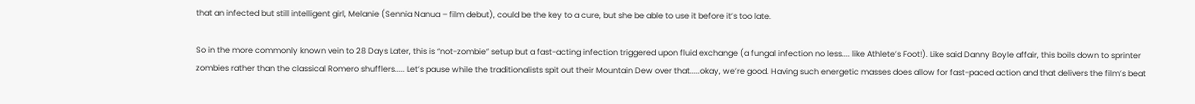that an infected but still intelligent girl, Melanie (Sennia Nanua – film debut), could be the key to a cure, but she be able to use it before it’s too late.

So in the more commonly known vein to 28 Days Later, this is “not-zombie” setup but a fast-acting infection triggered upon fluid exchange (a fungal infection no less.... like Athlete’s Foot!). Like said Danny Boyle affair, this boils down to sprinter zombies rather than the classical Romero shufflers..... Let’s pause while the traditionalists spit out their Mountain Dew over that.....okay, we’re good. Having such energetic masses does allow for fast-paced action and that delivers the film’s beat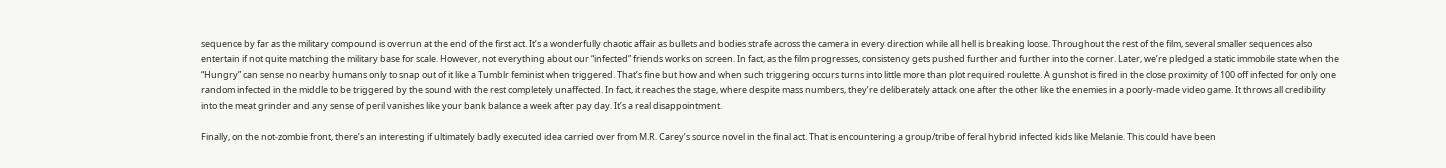sequence by far as the military compound is overrun at the end of the first act. It’s a wonderfully chaotic affair as bullets and bodies strafe across the camera in every direction while all hell is breaking loose. Throughout the rest of the film, several smaller sequences also entertain if not quite matching the military base for scale. However, not everything about our “infected” friends works on screen. In fact, as the film progresses, consistency gets pushed further and further into the corner. Later, we’re pledged a static immobile state when the “Hungry” can sense no nearby humans only to snap out of it like a Tumblr feminist when triggered. That’s fine but how and when such triggering occurs turns into little more than plot required roulette. A gunshot is fired in the close proximity of 100 off infected for only one random infected in the middle to be triggered by the sound with the rest completely unaffected. In fact, it reaches the stage, where despite mass numbers, they’re deliberately attack one after the other like the enemies in a poorly-made video game. It throws all credibility into the meat grinder and any sense of peril vanishes like your bank balance a week after pay day. It’s a real disappointment.

Finally, on the not-zombie front, there’s an interesting if ultimately badly executed idea carried over from M.R. Carey’s source novel in the final act. That is encountering a group/tribe of feral hybrid infected kids like Melanie. This could have been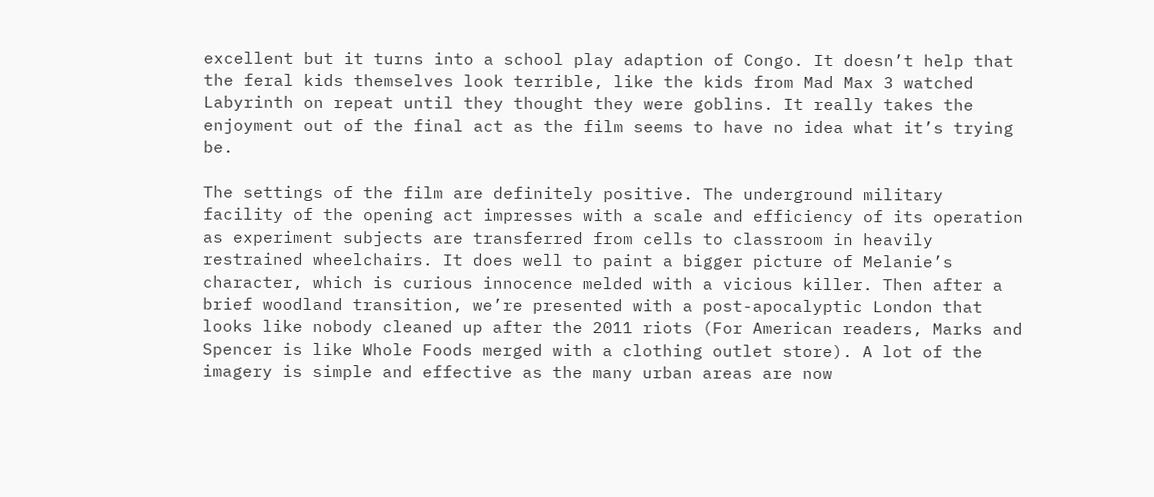excellent but it turns into a school play adaption of Congo. It doesn’t help that the feral kids themselves look terrible, like the kids from Mad Max 3 watched Labyrinth on repeat until they thought they were goblins. It really takes the enjoyment out of the final act as the film seems to have no idea what it’s trying be.

The settings of the film are definitely positive. The underground military facility of the opening act impresses with a scale and efficiency of its operation as experiment subjects are transferred from cells to classroom in heavily restrained wheelchairs. It does well to paint a bigger picture of Melanie’s character, which is curious innocence melded with a vicious killer. Then after a brief woodland transition, we’re presented with a post-apocalyptic London that looks like nobody cleaned up after the 2011 riots (For American readers, Marks and Spencer is like Whole Foods merged with a clothing outlet store). A lot of the imagery is simple and effective as the many urban areas are now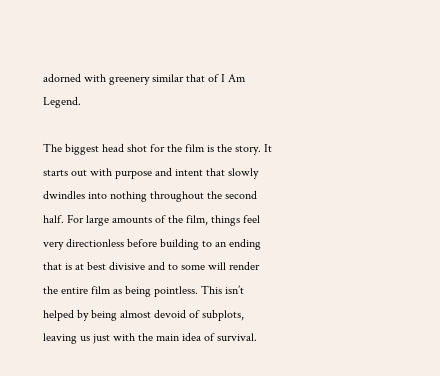adorned with greenery similar that of I Am Legend.

The biggest head shot for the film is the story. It starts out with purpose and intent that slowly dwindles into nothing throughout the second half. For large amounts of the film, things feel very directionless before building to an ending that is at best divisive and to some will render the entire film as being pointless. This isn’t helped by being almost devoid of subplots, leaving us just with the main idea of survival.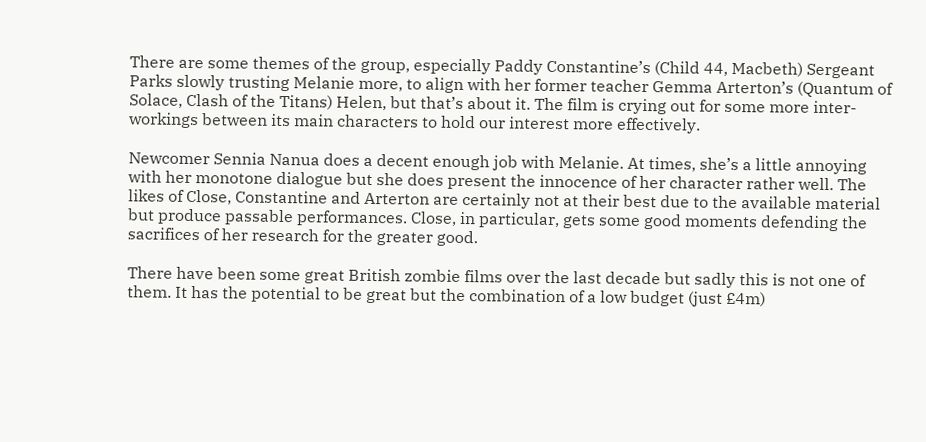There are some themes of the group, especially Paddy Constantine’s (Child 44, Macbeth) Sergeant Parks slowly trusting Melanie more, to align with her former teacher Gemma Arterton’s (Quantum of Solace, Clash of the Titans) Helen, but that’s about it. The film is crying out for some more inter-workings between its main characters to hold our interest more effectively.

Newcomer Sennia Nanua does a decent enough job with Melanie. At times, she’s a little annoying with her monotone dialogue but she does present the innocence of her character rather well. The likes of Close, Constantine and Arterton are certainly not at their best due to the available material but produce passable performances. Close, in particular, gets some good moments defending the sacrifices of her research for the greater good.

There have been some great British zombie films over the last decade but sadly this is not one of them. It has the potential to be great but the combination of a low budget (just £4m)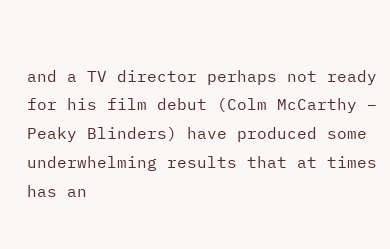and a TV director perhaps not ready for his film debut (Colm McCarthy – Peaky Blinders) have produced some underwhelming results that at times has an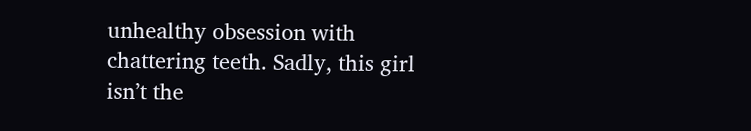unhealthy obsession with chattering teeth. Sadly, this girl isn’t the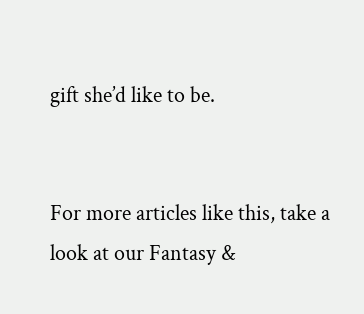gift she’d like to be.


For more articles like this, take a look at our Fantasy &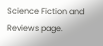Science Fiction and Reviews page.